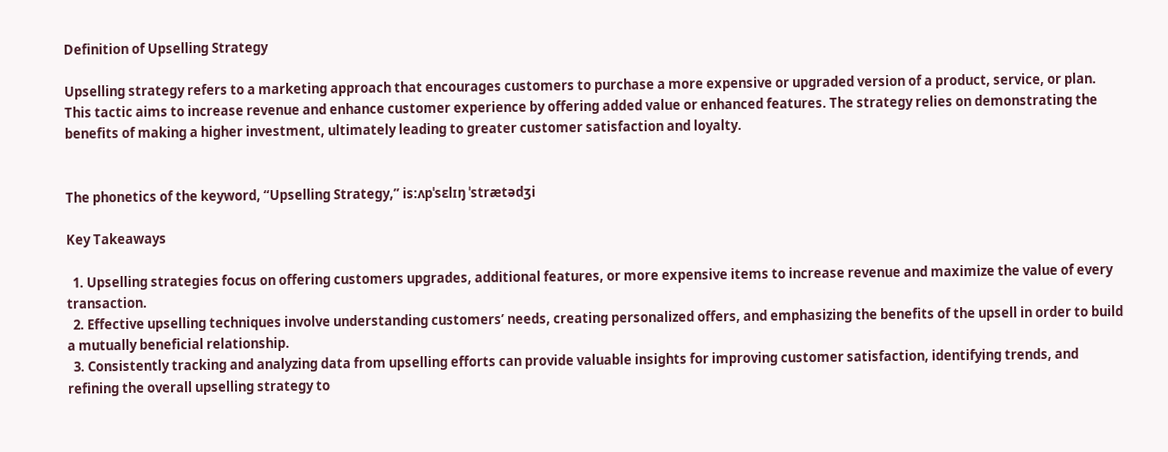Definition of Upselling Strategy

Upselling strategy refers to a marketing approach that encourages customers to purchase a more expensive or upgraded version of a product, service, or plan. This tactic aims to increase revenue and enhance customer experience by offering added value or enhanced features. The strategy relies on demonstrating the benefits of making a higher investment, ultimately leading to greater customer satisfaction and loyalty.


The phonetics of the keyword, “Upselling Strategy,” is:ʌpˈsɛlɪŋ ˈstrætədʒi

Key Takeaways

  1. Upselling strategies focus on offering customers upgrades, additional features, or more expensive items to increase revenue and maximize the value of every transaction.
  2. Effective upselling techniques involve understanding customers’ needs, creating personalized offers, and emphasizing the benefits of the upsell in order to build a mutually beneficial relationship.
  3. Consistently tracking and analyzing data from upselling efforts can provide valuable insights for improving customer satisfaction, identifying trends, and refining the overall upselling strategy to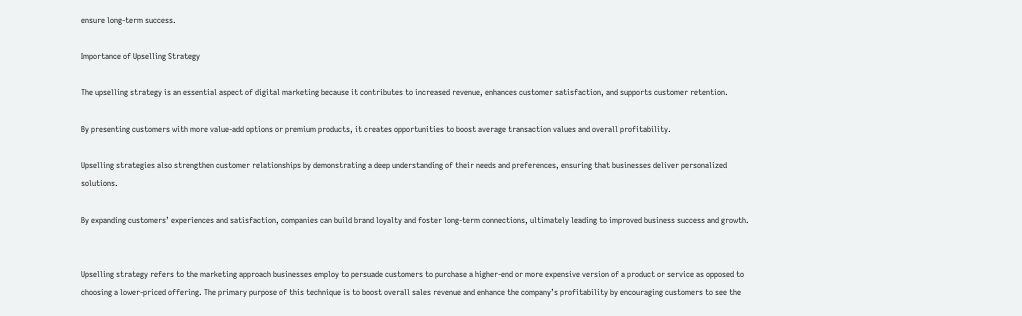ensure long-term success.

Importance of Upselling Strategy

The upselling strategy is an essential aspect of digital marketing because it contributes to increased revenue, enhances customer satisfaction, and supports customer retention.

By presenting customers with more value-add options or premium products, it creates opportunities to boost average transaction values and overall profitability.

Upselling strategies also strengthen customer relationships by demonstrating a deep understanding of their needs and preferences, ensuring that businesses deliver personalized solutions.

By expanding customers’ experiences and satisfaction, companies can build brand loyalty and foster long-term connections, ultimately leading to improved business success and growth.


Upselling strategy refers to the marketing approach businesses employ to persuade customers to purchase a higher-end or more expensive version of a product or service as opposed to choosing a lower-priced offering. The primary purpose of this technique is to boost overall sales revenue and enhance the company’s profitability by encouraging customers to see the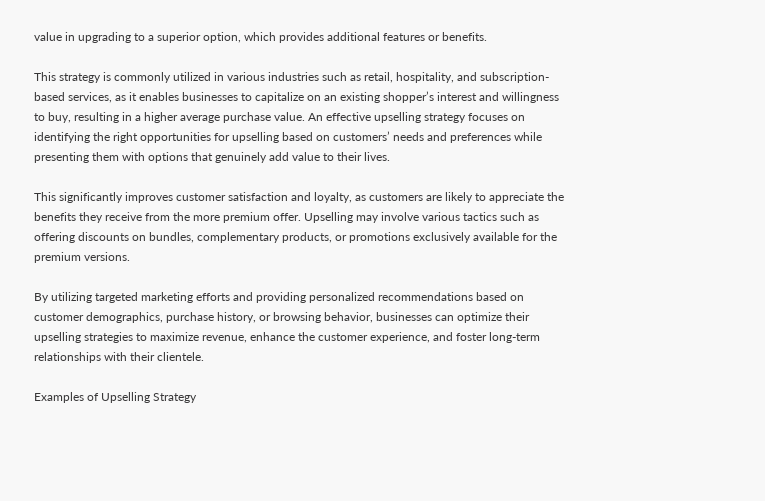value in upgrading to a superior option, which provides additional features or benefits.

This strategy is commonly utilized in various industries such as retail, hospitality, and subscription-based services, as it enables businesses to capitalize on an existing shopper’s interest and willingness to buy, resulting in a higher average purchase value. An effective upselling strategy focuses on identifying the right opportunities for upselling based on customers’ needs and preferences while presenting them with options that genuinely add value to their lives.

This significantly improves customer satisfaction and loyalty, as customers are likely to appreciate the benefits they receive from the more premium offer. Upselling may involve various tactics such as offering discounts on bundles, complementary products, or promotions exclusively available for the premium versions.

By utilizing targeted marketing efforts and providing personalized recommendations based on customer demographics, purchase history, or browsing behavior, businesses can optimize their upselling strategies to maximize revenue, enhance the customer experience, and foster long-term relationships with their clientele.

Examples of Upselling Strategy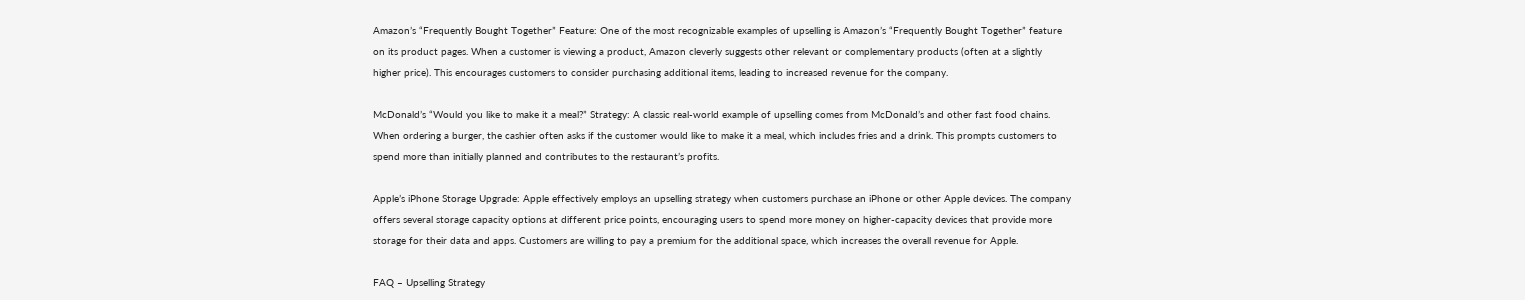Amazon’s “Frequently Bought Together” Feature: One of the most recognizable examples of upselling is Amazon’s “Frequently Bought Together” feature on its product pages. When a customer is viewing a product, Amazon cleverly suggests other relevant or complementary products (often at a slightly higher price). This encourages customers to consider purchasing additional items, leading to increased revenue for the company.

McDonald’s “Would you like to make it a meal?” Strategy: A classic real-world example of upselling comes from McDonald’s and other fast food chains. When ordering a burger, the cashier often asks if the customer would like to make it a meal, which includes fries and a drink. This prompts customers to spend more than initially planned and contributes to the restaurant’s profits.

Apple’s iPhone Storage Upgrade: Apple effectively employs an upselling strategy when customers purchase an iPhone or other Apple devices. The company offers several storage capacity options at different price points, encouraging users to spend more money on higher-capacity devices that provide more storage for their data and apps. Customers are willing to pay a premium for the additional space, which increases the overall revenue for Apple.

FAQ – Upselling Strategy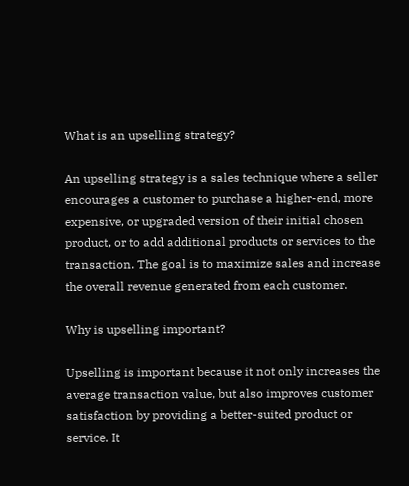What is an upselling strategy?

An upselling strategy is a sales technique where a seller encourages a customer to purchase a higher-end, more expensive, or upgraded version of their initial chosen product, or to add additional products or services to the transaction. The goal is to maximize sales and increase the overall revenue generated from each customer.

Why is upselling important?

Upselling is important because it not only increases the average transaction value, but also improves customer satisfaction by providing a better-suited product or service. It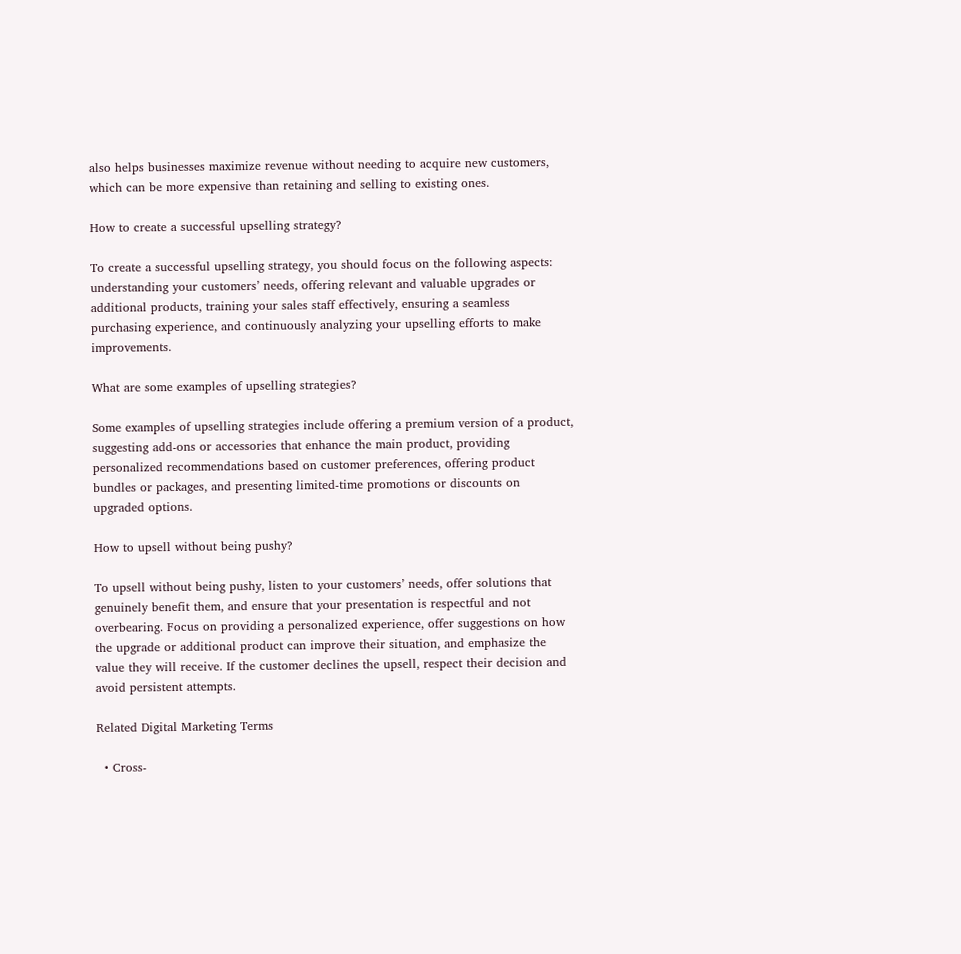also helps businesses maximize revenue without needing to acquire new customers, which can be more expensive than retaining and selling to existing ones.

How to create a successful upselling strategy?

To create a successful upselling strategy, you should focus on the following aspects: understanding your customers’ needs, offering relevant and valuable upgrades or additional products, training your sales staff effectively, ensuring a seamless purchasing experience, and continuously analyzing your upselling efforts to make improvements.

What are some examples of upselling strategies?

Some examples of upselling strategies include offering a premium version of a product, suggesting add-ons or accessories that enhance the main product, providing personalized recommendations based on customer preferences, offering product bundles or packages, and presenting limited-time promotions or discounts on upgraded options.

How to upsell without being pushy?

To upsell without being pushy, listen to your customers’ needs, offer solutions that genuinely benefit them, and ensure that your presentation is respectful and not overbearing. Focus on providing a personalized experience, offer suggestions on how the upgrade or additional product can improve their situation, and emphasize the value they will receive. If the customer declines the upsell, respect their decision and avoid persistent attempts.

Related Digital Marketing Terms

  • Cross-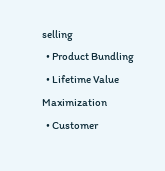selling
  • Product Bundling
  • Lifetime Value Maximization
  • Customer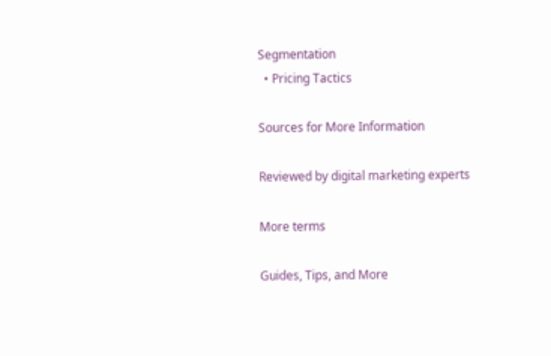Segmentation
  • Pricing Tactics

Sources for More Information

Reviewed by digital marketing experts

More terms

Guides, Tips, and More